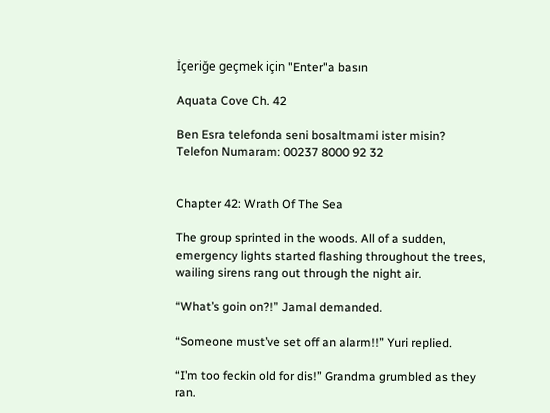İçeriğe geçmek için "Enter"a basın

Aquata Cove Ch. 42

Ben Esra telefonda seni bosaltmami ister misin?
Telefon Numaram: 00237 8000 92 32


Chapter 42: Wrath Of The Sea

The group sprinted in the woods. All of a sudden, emergency lights started flashing throughout the trees, wailing sirens rang out through the night air.

“What’s goin on?!” Jamal demanded.

“Someone must’ve set off an alarm!!” Yuri replied.

“I’m too feckin old for dis!” Grandma grumbled as they ran.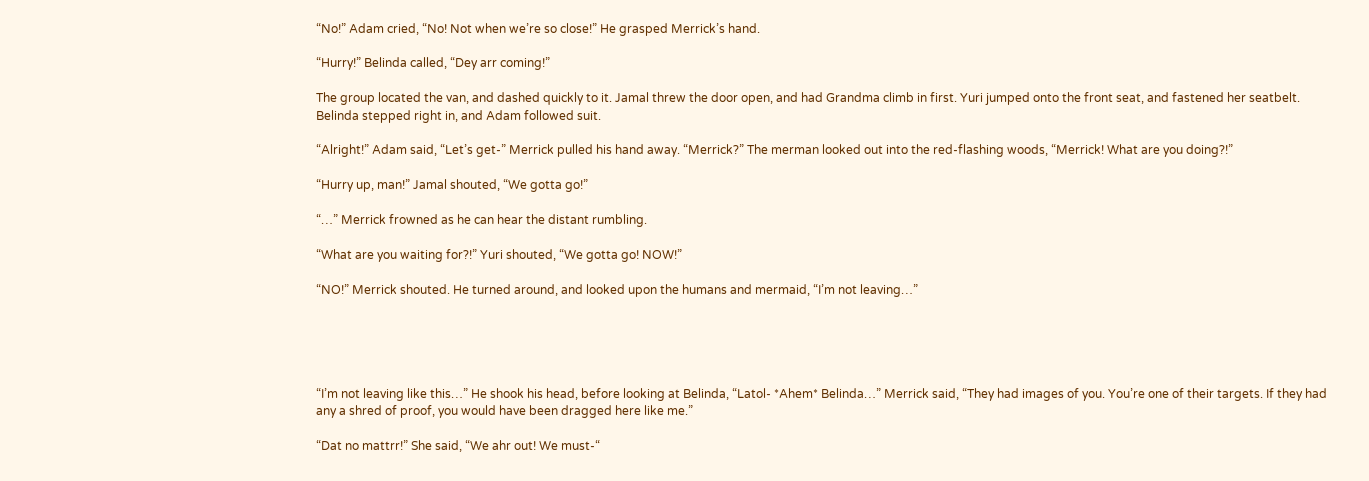“No!” Adam cried, “No! Not when we’re so close!” He grasped Merrick’s hand.

“Hurry!” Belinda called, “Dey arr coming!”

The group located the van, and dashed quickly to it. Jamal threw the door open, and had Grandma climb in first. Yuri jumped onto the front seat, and fastened her seatbelt. Belinda stepped right in, and Adam followed suit.

“Alright!” Adam said, “Let’s get-” Merrick pulled his hand away. “Merrick?” The merman looked out into the red-flashing woods, “Merrick! What are you doing?!”

“Hurry up, man!” Jamal shouted, “We gotta go!”

“…” Merrick frowned as he can hear the distant rumbling.

“What are you waiting for?!” Yuri shouted, “We gotta go! NOW!”

“NO!” Merrick shouted. He turned around, and looked upon the humans and mermaid, “I’m not leaving…”





“I’m not leaving like this…” He shook his head, before looking at Belinda, “Latol- *Ahem* Belinda…” Merrick said, “They had images of you. You’re one of their targets. If they had any a shred of proof, you would have been dragged here like me.”

“Dat no mattrr!” She said, “We ahr out! We must-“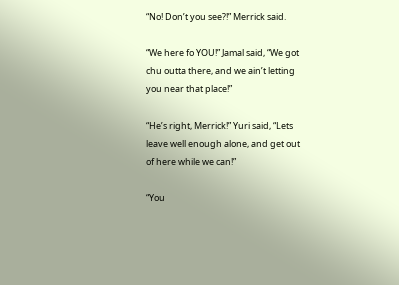“No! Don’t you see?!” Merrick said.

“We here fo YOU!” Jamal said, “We got chu outta there, and we ain’t letting you near that place!”

“He’s right, Merrick!” Yuri said, “Lets leave well enough alone, and get out of here while we can!”

“You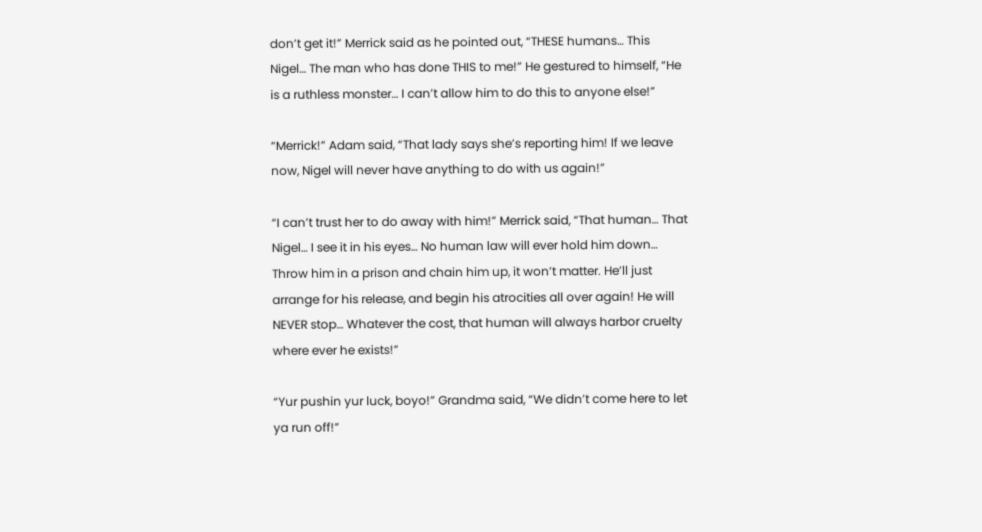don’t get it!” Merrick said as he pointed out, “THESE humans… This Nigel… The man who has done THIS to me!” He gestured to himself, “He is a ruthless monster… I can’t allow him to do this to anyone else!”

“Merrick!” Adam said, “That lady says she’s reporting him! If we leave now, Nigel will never have anything to do with us again!”

“I can’t trust her to do away with him!” Merrick said, “That human… That Nigel… I see it in his eyes… No human law will ever hold him down… Throw him in a prison and chain him up, it won’t matter. He’ll just arrange for his release, and begin his atrocities all over again! He will NEVER stop… Whatever the cost, that human will always harbor cruelty where ever he exists!”

“Yur pushin yur luck, boyo!” Grandma said, “We didn’t come here to let ya run off!”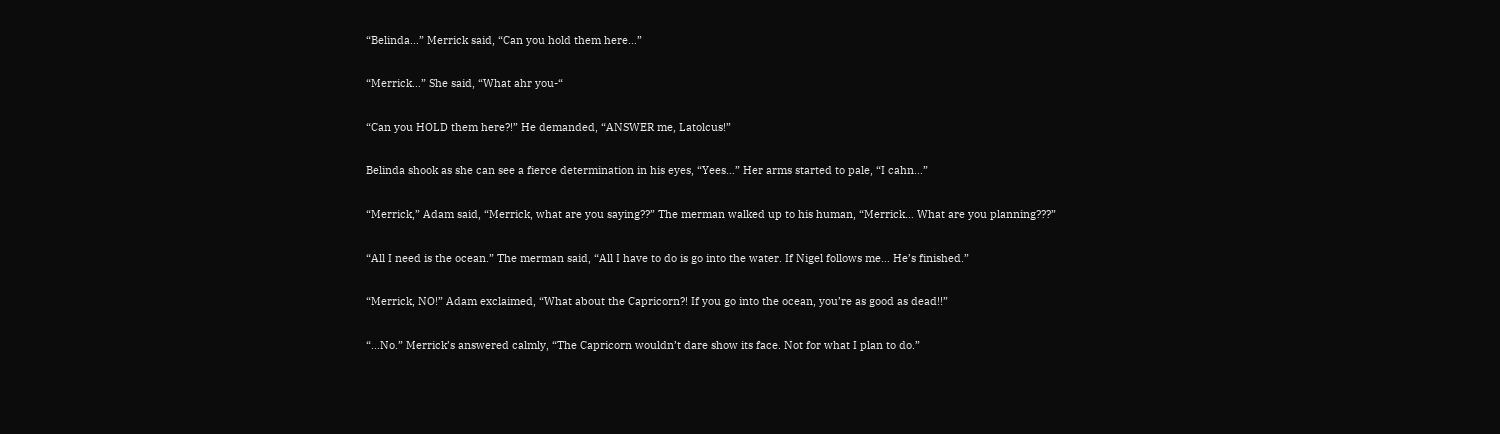“Belinda…” Merrick said, “Can you hold them here…”

“Merrick…” She said, “What ahr you-“

“Can you HOLD them here?!” He demanded, “ANSWER me, Latolcus!”

Belinda shook as she can see a fierce determination in his eyes, “Yees…” Her arms started to pale, “I cahn…”

“Merrick,” Adam said, “Merrick, what are you saying??” The merman walked up to his human, “Merrick… What are you planning???”

“All I need is the ocean.” The merman said, “All I have to do is go into the water. If Nigel follows me… He’s finished.”

“Merrick, NO!” Adam exclaimed, “What about the Capricorn?! If you go into the ocean, you’re as good as dead!!”

“…No.” Merrick’s answered calmly, “The Capricorn wouldn’t dare show its face. Not for what I plan to do.”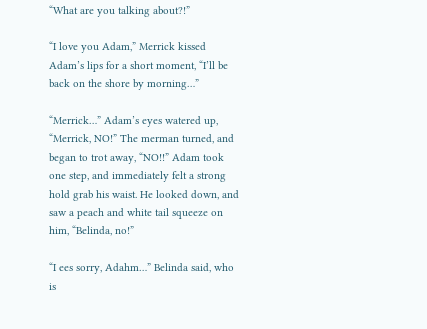“What are you talking about?!”

“I love you Adam,” Merrick kissed Adam’s lips for a short moment, “I’ll be back on the shore by morning…”

“Merrick…” Adam’s eyes watered up, “Merrick, NO!” The merman turned, and began to trot away, “NO!!” Adam took one step, and immediately felt a strong hold grab his waist. He looked down, and saw a peach and white tail squeeze on him, “Belinda, no!”

“I ees sorry, Adahm…” Belinda said, who is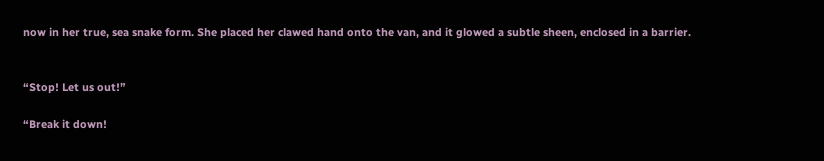now in her true, sea snake form. She placed her clawed hand onto the van, and it glowed a subtle sheen, enclosed in a barrier.


“Stop! Let us out!”

“Break it down!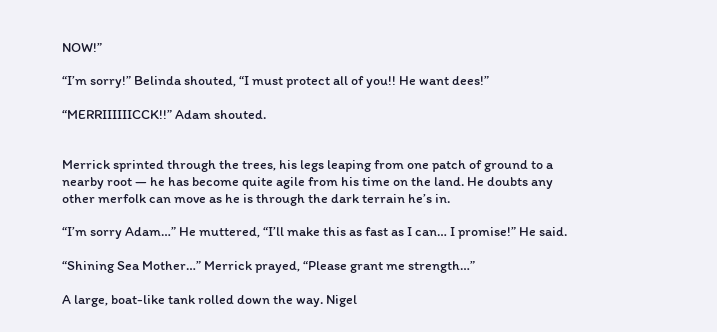NOW!”

“I’m sorry!” Belinda shouted, “I must protect all of you!! He want dees!”

“MERRIIIIIICCK!!” Adam shouted.


Merrick sprinted through the trees, his legs leaping from one patch of ground to a nearby root — he has become quite agile from his time on the land. He doubts any other merfolk can move as he is through the dark terrain he’s in.

“I’m sorry Adam…” He muttered, “I’ll make this as fast as I can… I promise!” He said.

“Shining Sea Mother…” Merrick prayed, “Please grant me strength…”

A large, boat-like tank rolled down the way. Nigel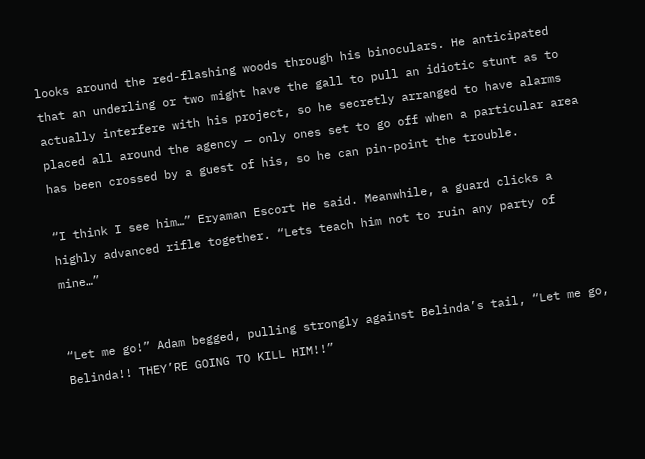looks around the red-flashing woods through his binoculars. He anticipated that an underling or two might have the gall to pull an idiotic stunt as to actually interfere with his project, so he secretly arranged to have alarms placed all around the agency — only ones set to go off when a particular area has been crossed by a guest of his, so he can pin-point the trouble.

“I think I see him…” Eryaman Escort He said. Meanwhile, a guard clicks a highly advanced rifle together. “Lets teach him not to ruin any party of mine…”


“Let me go!” Adam begged, pulling strongly against Belinda’s tail, “Let me go, Belinda!! THEY’RE GOING TO KILL HIM!!”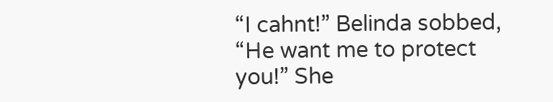“I cahnt!” Belinda sobbed, “He want me to protect you!” She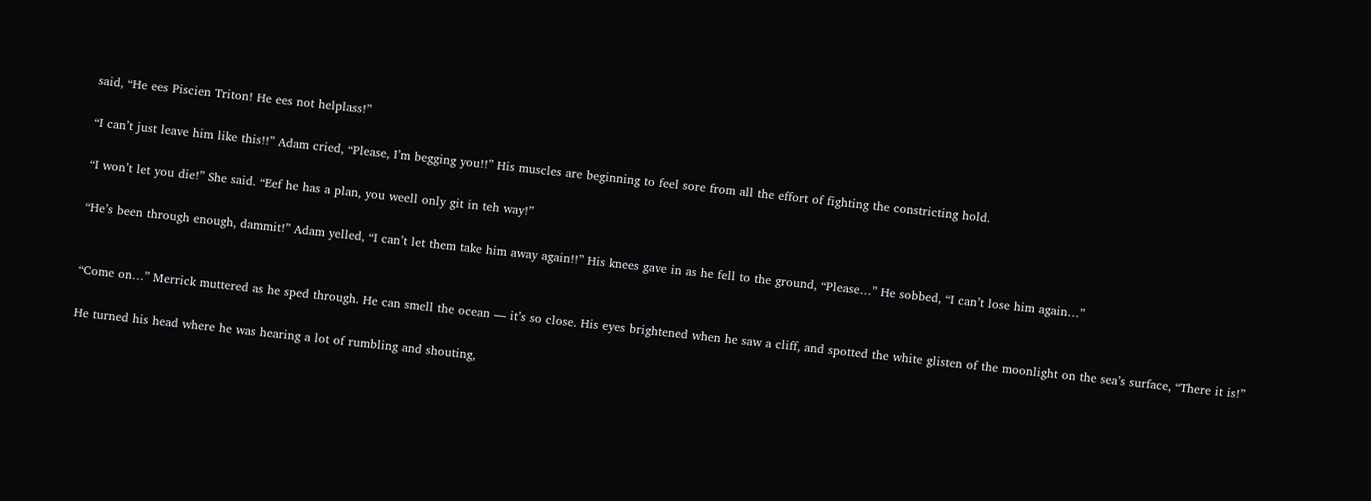said, “He ees Piscien Triton! He ees not helplass!”

“I can’t just leave him like this!!” Adam cried, “Please, I’m begging you!!” His muscles are beginning to feel sore from all the effort of fighting the constricting hold.

“I won’t let you die!” She said. “Eef he has a plan, you weell only git in teh way!”

“He’s been through enough, dammit!” Adam yelled, “I can’t let them take him away again!!” His knees gave in as he fell to the ground, “Please…” He sobbed, “I can’t lose him again…”


“Come on…” Merrick muttered as he sped through. He can smell the ocean — it’s so close. His eyes brightened when he saw a cliff, and spotted the white glisten of the moonlight on the sea’s surface, “There it is!”

He turned his head where he was hearing a lot of rumbling and shouting,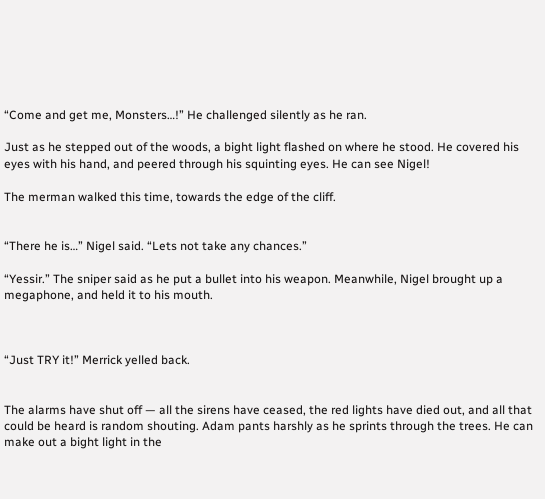“Come and get me, Monsters…!” He challenged silently as he ran.

Just as he stepped out of the woods, a bight light flashed on where he stood. He covered his eyes with his hand, and peered through his squinting eyes. He can see Nigel!

The merman walked this time, towards the edge of the cliff.


“There he is…” Nigel said. “Lets not take any chances.”

“Yessir.” The sniper said as he put a bullet into his weapon. Meanwhile, Nigel brought up a megaphone, and held it to his mouth.



“Just TRY it!” Merrick yelled back.


The alarms have shut off — all the sirens have ceased, the red lights have died out, and all that could be heard is random shouting. Adam pants harshly as he sprints through the trees. He can make out a bight light in the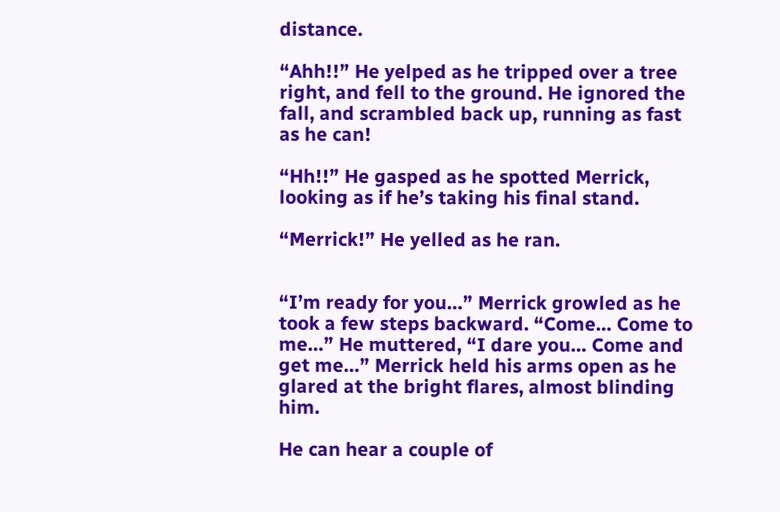distance.

“Ahh!!” He yelped as he tripped over a tree right, and fell to the ground. He ignored the fall, and scrambled back up, running as fast as he can!

“Hh!!” He gasped as he spotted Merrick, looking as if he’s taking his final stand.

“Merrick!” He yelled as he ran.


“I’m ready for you…” Merrick growled as he took a few steps backward. “Come… Come to me…” He muttered, “I dare you… Come and get me…” Merrick held his arms open as he glared at the bright flares, almost blinding him.

He can hear a couple of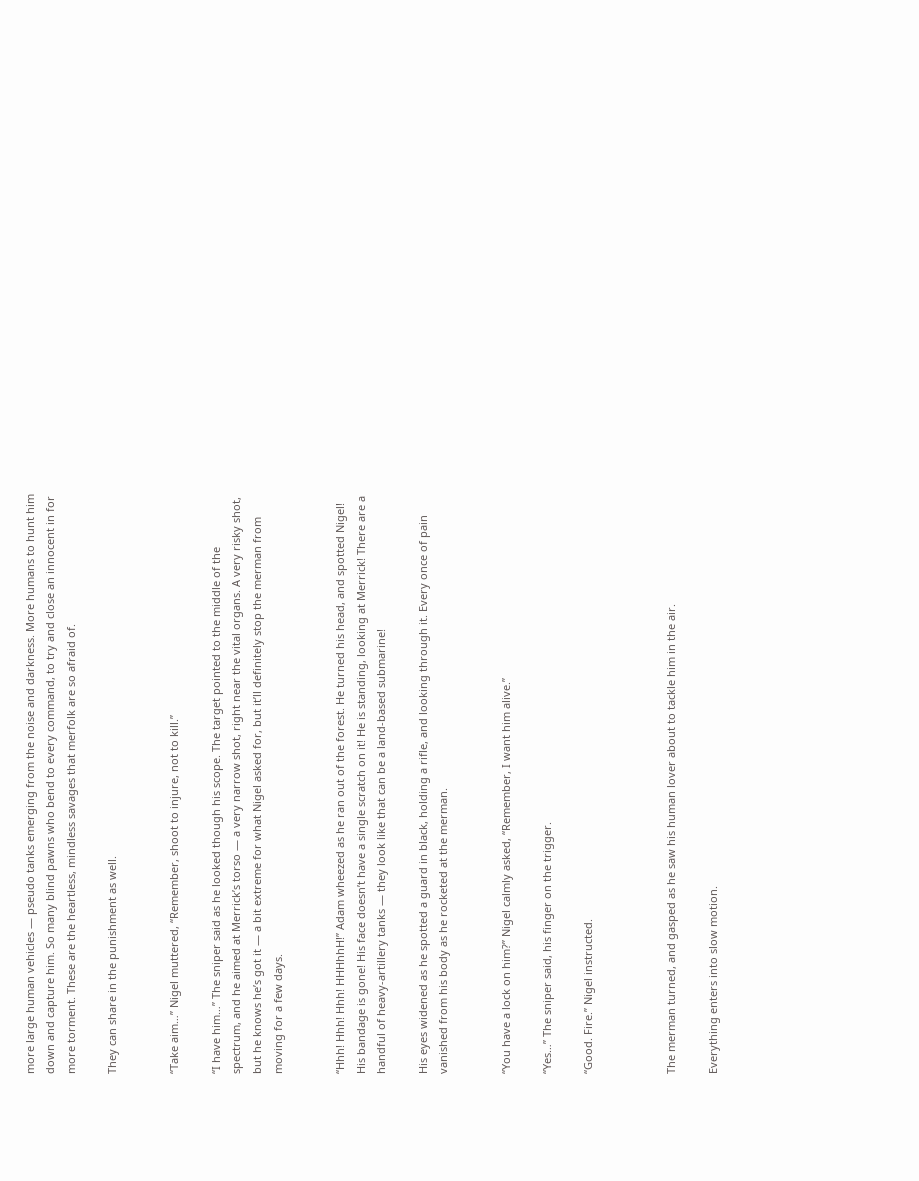more large human vehicles — pseudo tanks emerging from the noise and darkness. More humans to hunt him down and capture him. So many blind pawns who bend to every command, to try and close an innocent in for more torment. These are the heartless, mindless savages that merfolk are so afraid of.

They can share in the punishment as well.


“Take aim…” Nigel muttered, “Remember, shoot to injure, not to kill.”

“I have him…” The sniper said as he looked though his scope. The target pointed to the middle of the spectrum, and he aimed at Merrick’s torso — a very narrow shot, right near the vital organs. A very risky shot, but he knows he’s got it — a bit extreme for what Nigel asked for, but it’ll definitely stop the merman from moving for a few days.


“Hhh! Hhh! Hhh! HHHhhH!” Adam wheezed as he ran out of the forest. He turned his head, and spotted Nigel! His bandage is gone! His face doesn’t have a single scratch on it! He is standing, looking at Merrick! There are a handful of heavy-artillery tanks — they look like that can be a land-based submarine!

His eyes widened as he spotted a guard in black, holding a rifle, and looking through it. Every once of pain vanished from his body as he rocketed at the merman.


“You have a lock on him?” Nigel calmly asked, “Remember, I want him alive.”

“Yes…” The sniper said, his finger on the trigger.

“Good. Fire.” Nigel instructed.



The merman turned, and gasped as he saw his human lover about to tackle him in the air.

Everything enters into slow motion.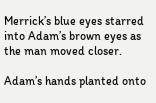Merrick’s blue eyes starred into Adam’s brown eyes as the man moved closer.

Adam’s hands planted onto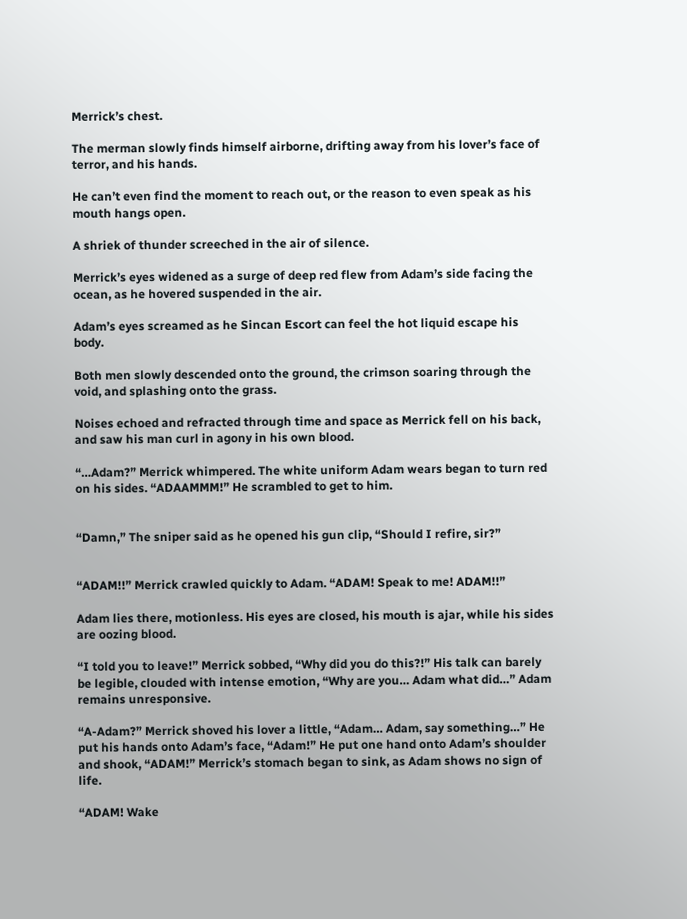Merrick’s chest.

The merman slowly finds himself airborne, drifting away from his lover’s face of terror, and his hands.

He can’t even find the moment to reach out, or the reason to even speak as his mouth hangs open.

A shriek of thunder screeched in the air of silence.

Merrick’s eyes widened as a surge of deep red flew from Adam’s side facing the ocean, as he hovered suspended in the air.

Adam’s eyes screamed as he Sincan Escort can feel the hot liquid escape his body.

Both men slowly descended onto the ground, the crimson soaring through the void, and splashing onto the grass.

Noises echoed and refracted through time and space as Merrick fell on his back, and saw his man curl in agony in his own blood.

“…Adam?” Merrick whimpered. The white uniform Adam wears began to turn red on his sides. “ADAAMMM!” He scrambled to get to him.


“Damn,” The sniper said as he opened his gun clip, “Should I refire, sir?”


“ADAM!!” Merrick crawled quickly to Adam. “ADAM! Speak to me! ADAM!!”

Adam lies there, motionless. His eyes are closed, his mouth is ajar, while his sides are oozing blood.

“I told you to leave!” Merrick sobbed, “Why did you do this?!” His talk can barely be legible, clouded with intense emotion, “Why are you… Adam what did…” Adam remains unresponsive.

“A-Adam?” Merrick shoved his lover a little, “Adam… Adam, say something…” He put his hands onto Adam’s face, “Adam!” He put one hand onto Adam’s shoulder and shook, “ADAM!” Merrick’s stomach began to sink, as Adam shows no sign of life.

“ADAM! Wake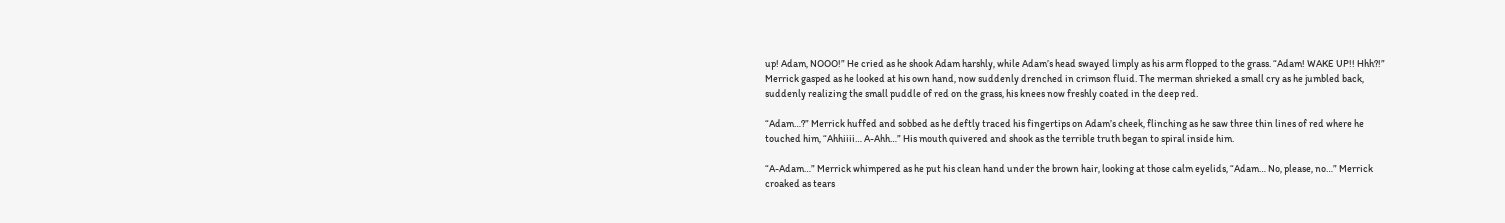up! Adam, NOOO!” He cried as he shook Adam harshly, while Adam’s head swayed limply as his arm flopped to the grass. “Adam! WAKE UP!! Hhh?!” Merrick gasped as he looked at his own hand, now suddenly drenched in crimson fluid. The merman shrieked a small cry as he jumbled back, suddenly realizing the small puddle of red on the grass, his knees now freshly coated in the deep red.

“Adam…?” Merrick huffed and sobbed as he deftly traced his fingertips on Adam’s cheek, flinching as he saw three thin lines of red where he touched him, “Ahhiiii… A-Ahh…” His mouth quivered and shook as the terrible truth began to spiral inside him.

“A-Adam…” Merrick whimpered as he put his clean hand under the brown hair, looking at those calm eyelids, “Adam… No, please, no…” Merrick croaked as tears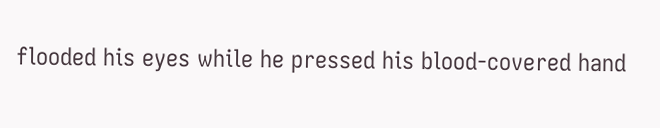flooded his eyes while he pressed his blood-covered hand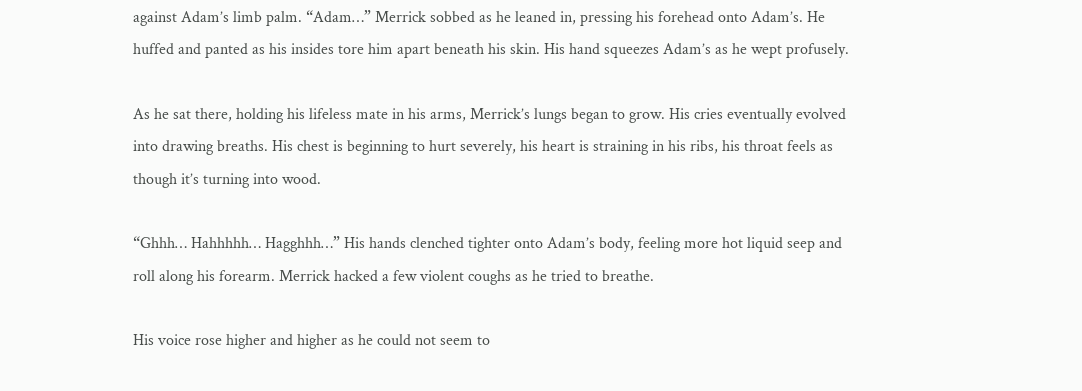against Adam’s limb palm. “Adam…” Merrick sobbed as he leaned in, pressing his forehead onto Adam’s. He huffed and panted as his insides tore him apart beneath his skin. His hand squeezes Adam’s as he wept profusely.

As he sat there, holding his lifeless mate in his arms, Merrick’s lungs began to grow. His cries eventually evolved into drawing breaths. His chest is beginning to hurt severely, his heart is straining in his ribs, his throat feels as though it’s turning into wood.

“Ghhh… Hahhhhh… Hagghhh…” His hands clenched tighter onto Adam’s body, feeling more hot liquid seep and roll along his forearm. Merrick hacked a few violent coughs as he tried to breathe.

His voice rose higher and higher as he could not seem to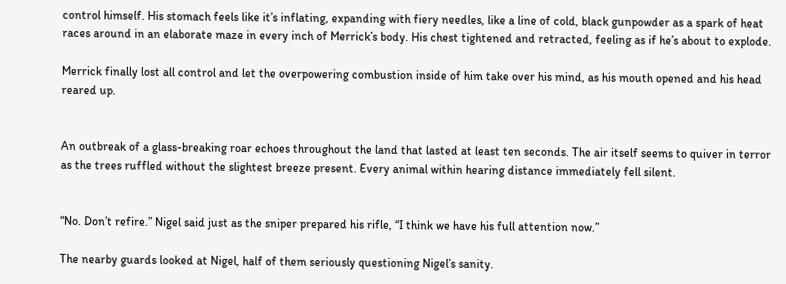control himself. His stomach feels like it’s inflating, expanding with fiery needles, like a line of cold, black gunpowder as a spark of heat races around in an elaborate maze in every inch of Merrick’s body. His chest tightened and retracted, feeling as if he’s about to explode.

Merrick finally lost all control and let the overpowering combustion inside of him take over his mind, as his mouth opened and his head reared up.


An outbreak of a glass-breaking roar echoes throughout the land that lasted at least ten seconds. The air itself seems to quiver in terror as the trees ruffled without the slightest breeze present. Every animal within hearing distance immediately fell silent.


“No. Don’t refire.” Nigel said just as the sniper prepared his rifle, “I think we have his full attention now.”

The nearby guards looked at Nigel, half of them seriously questioning Nigel’s sanity.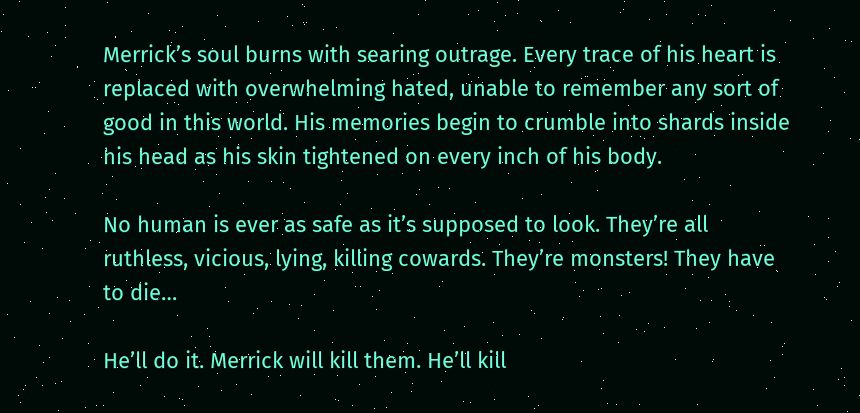Merrick’s soul burns with searing outrage. Every trace of his heart is replaced with overwhelming hated, unable to remember any sort of good in this world. His memories begin to crumble into shards inside his head as his skin tightened on every inch of his body.

No human is ever as safe as it’s supposed to look. They’re all ruthless, vicious, lying, killing cowards. They’re monsters! They have to die…

He’ll do it. Merrick will kill them. He’ll kill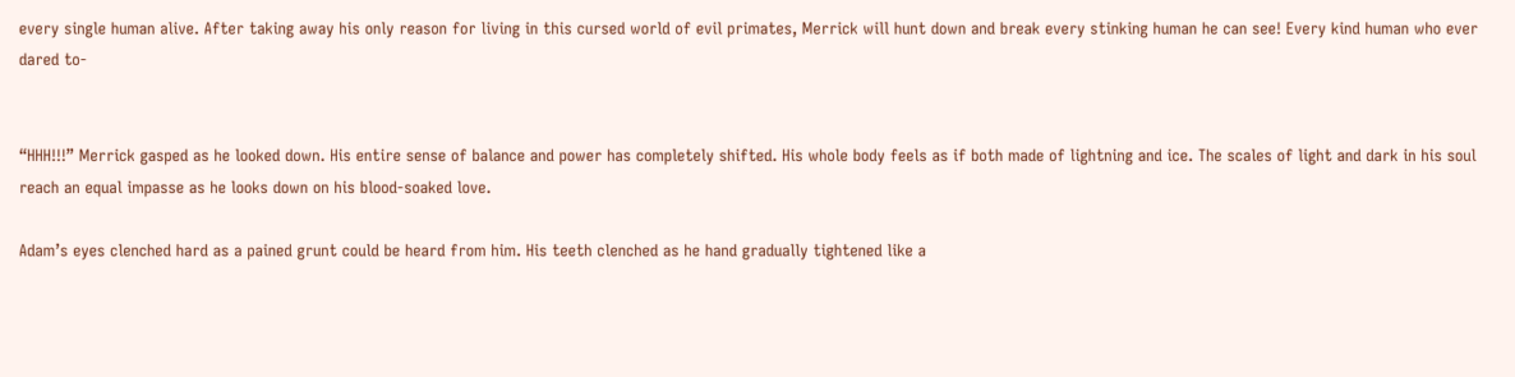every single human alive. After taking away his only reason for living in this cursed world of evil primates, Merrick will hunt down and break every stinking human he can see! Every kind human who ever dared to-


“HHH!!!” Merrick gasped as he looked down. His entire sense of balance and power has completely shifted. His whole body feels as if both made of lightning and ice. The scales of light and dark in his soul reach an equal impasse as he looks down on his blood-soaked love.

Adam’s eyes clenched hard as a pained grunt could be heard from him. His teeth clenched as he hand gradually tightened like a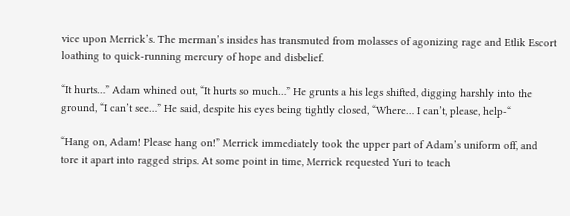vice upon Merrick’s. The merman’s insides has transmuted from molasses of agonizing rage and Etlik Escort loathing to quick-running mercury of hope and disbelief.

“It hurts…” Adam whined out, “It hurts so much…” He grunts a his legs shifted, digging harshly into the ground, “I can’t see…” He said, despite his eyes being tightly closed, “Where… I can’t, please, help-“

“Hang on, Adam! Please hang on!” Merrick immediately took the upper part of Adam’s uniform off, and tore it apart into ragged strips. At some point in time, Merrick requested Yuri to teach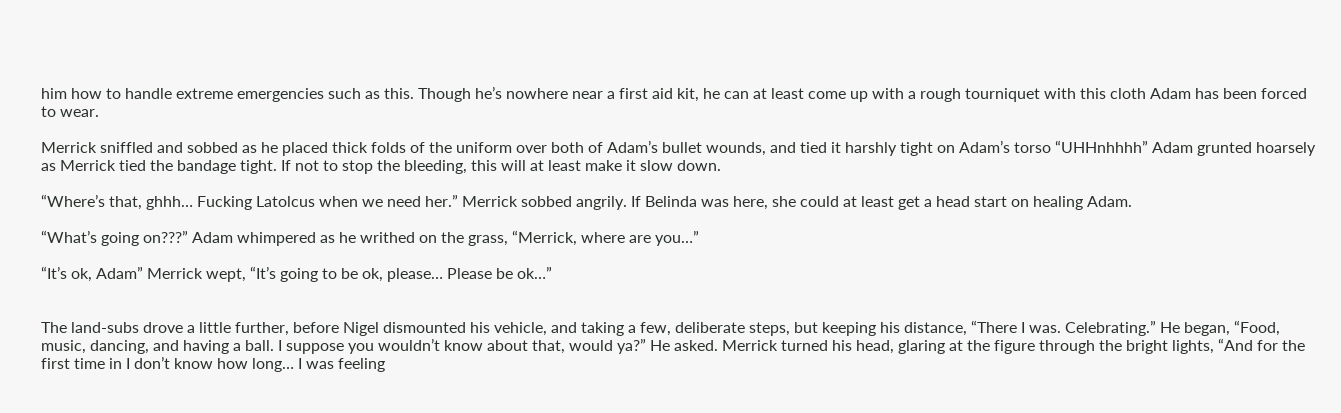him how to handle extreme emergencies such as this. Though he’s nowhere near a first aid kit, he can at least come up with a rough tourniquet with this cloth Adam has been forced to wear.

Merrick sniffled and sobbed as he placed thick folds of the uniform over both of Adam’s bullet wounds, and tied it harshly tight on Adam’s torso “UHHnhhhh” Adam grunted hoarsely as Merrick tied the bandage tight. If not to stop the bleeding, this will at least make it slow down.

“Where’s that, ghhh… Fucking Latolcus when we need her.” Merrick sobbed angrily. If Belinda was here, she could at least get a head start on healing Adam.

“What’s going on???” Adam whimpered as he writhed on the grass, “Merrick, where are you…”

“It’s ok, Adam” Merrick wept, “It’s going to be ok, please… Please be ok…”


The land-subs drove a little further, before Nigel dismounted his vehicle, and taking a few, deliberate steps, but keeping his distance, “There I was. Celebrating.” He began, “Food, music, dancing, and having a ball. I suppose you wouldn’t know about that, would ya?” He asked. Merrick turned his head, glaring at the figure through the bright lights, “And for the first time in I don’t know how long… I was feeling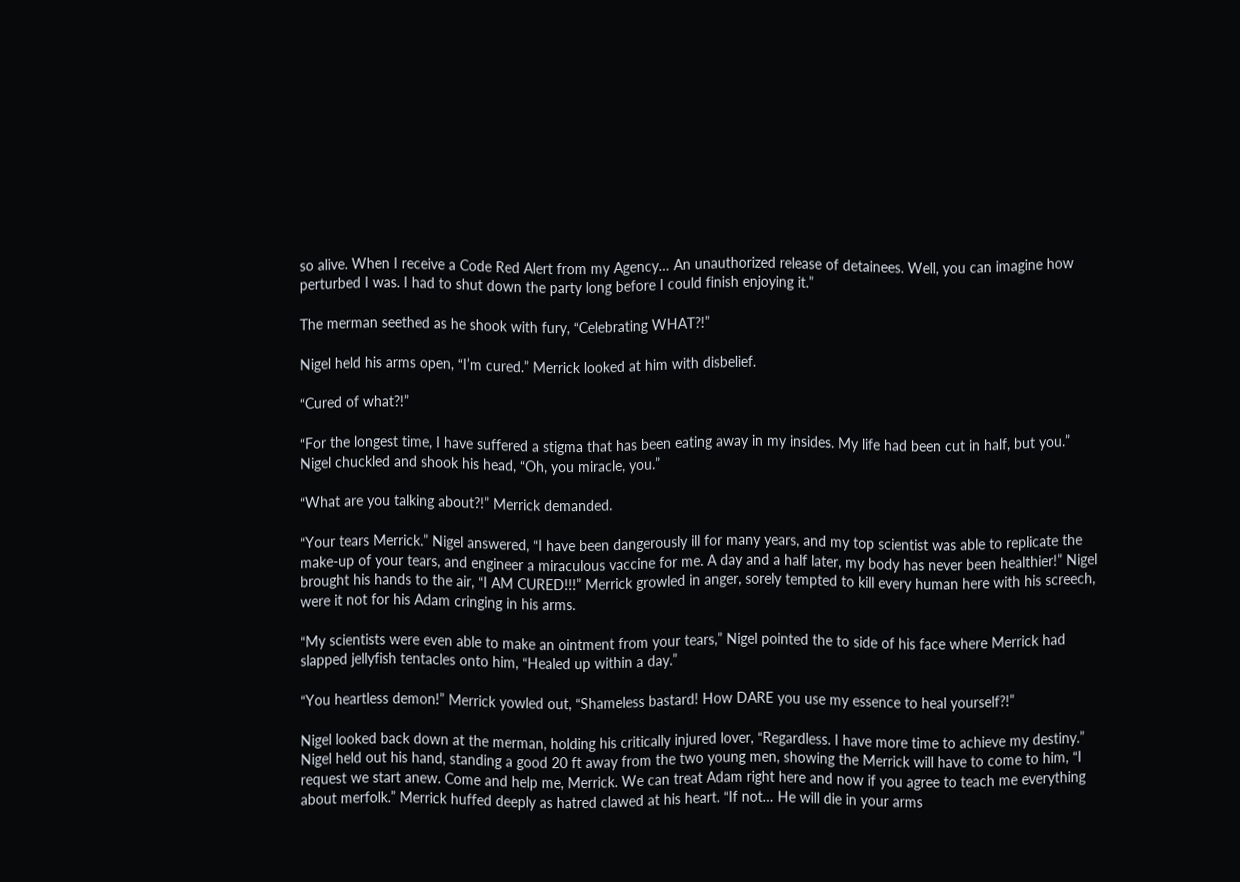so alive. When I receive a Code Red Alert from my Agency… An unauthorized release of detainees. Well, you can imagine how perturbed I was. I had to shut down the party long before I could finish enjoying it.”

The merman seethed as he shook with fury, “Celebrating WHAT?!”

Nigel held his arms open, “I’m cured.” Merrick looked at him with disbelief.

“Cured of what?!”

“For the longest time, I have suffered a stigma that has been eating away in my insides. My life had been cut in half, but you.” Nigel chuckled and shook his head, “Oh, you miracle, you.”

“What are you talking about?!” Merrick demanded.

“Your tears Merrick.” Nigel answered, “I have been dangerously ill for many years, and my top scientist was able to replicate the make-up of your tears, and engineer a miraculous vaccine for me. A day and a half later, my body has never been healthier!” Nigel brought his hands to the air, “I AM CURED!!!” Merrick growled in anger, sorely tempted to kill every human here with his screech, were it not for his Adam cringing in his arms.

“My scientists were even able to make an ointment from your tears,” Nigel pointed the to side of his face where Merrick had slapped jellyfish tentacles onto him, “Healed up within a day.”

“You heartless demon!” Merrick yowled out, “Shameless bastard! How DARE you use my essence to heal yourself?!”

Nigel looked back down at the merman, holding his critically injured lover, “Regardless. I have more time to achieve my destiny.” Nigel held out his hand, standing a good 20 ft away from the two young men, showing the Merrick will have to come to him, “I request we start anew. Come and help me, Merrick. We can treat Adam right here and now if you agree to teach me everything about merfolk.” Merrick huffed deeply as hatred clawed at his heart. “If not… He will die in your arms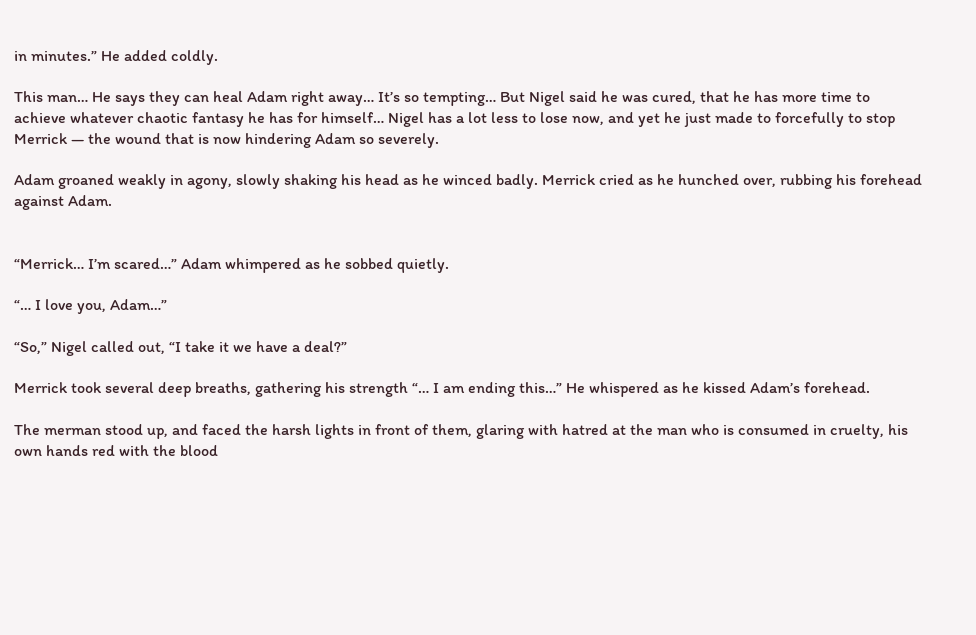in minutes.” He added coldly.

This man… He says they can heal Adam right away… It’s so tempting… But Nigel said he was cured, that he has more time to achieve whatever chaotic fantasy he has for himself… Nigel has a lot less to lose now, and yet he just made to forcefully to stop Merrick — the wound that is now hindering Adam so severely.

Adam groaned weakly in agony, slowly shaking his head as he winced badly. Merrick cried as he hunched over, rubbing his forehead against Adam.


“Merrick… I’m scared…” Adam whimpered as he sobbed quietly.

“… I love you, Adam…”

“So,” Nigel called out, “I take it we have a deal?”

Merrick took several deep breaths, gathering his strength “… I am ending this…” He whispered as he kissed Adam’s forehead.

The merman stood up, and faced the harsh lights in front of them, glaring with hatred at the man who is consumed in cruelty, his own hands red with the blood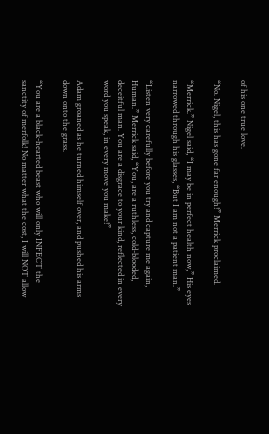of his one true love.

“No. Nigel, this has gone far enough!” Merrick proclaimed.

“Merrick.” Nigel said, “I may be in perfect health now,” His eyes narrowed through his glasses, “But I am not a patient man.”

“Listen very carefully before you try and capture me again, Human.” Merrick said, “You, are a ruthless, cold-blooded, deceitful man. You are a disgrace to your kind, reflected in every word you speak, in every move you make!”

Adam groaned as he turned himself over, and pushed his arms down onto the grass.

“You are a black-hearted beast who will only INFECT the sanctity of merfolk! No matter what the cost, I will NOT allow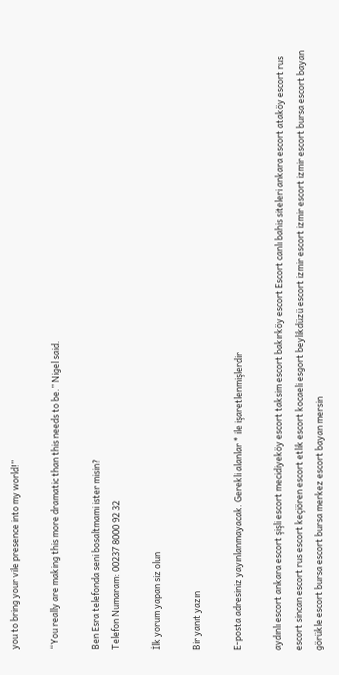you to bring your vile presence into my world!”

“You really are making this more dramatic than this needs to be.” Nigel said.

Ben Esra telefonda seni bosaltmami ister misin?
Telefon Numaram: 00237 8000 92 32

İlk yorum yapan siz olun

Bir yanıt yazın

E-posta adresiniz yayınlanmayacak. Gerekli alanlar * ile işaretlenmişlerdir

aydınlı escort ankara escort şişli escort mecidiyeköy escort taksim escort bakırköy escort Escort canlı bahis siteleri ankara escort ataköy escort rus escort sincan escort rus escort keçiören escort etlik escort kocaeli esgort beylikdüzü escort izmir escort izmir escort izmir escort bursa escort bayan görükle escort bursa escort bursa merkez escort bayan mersin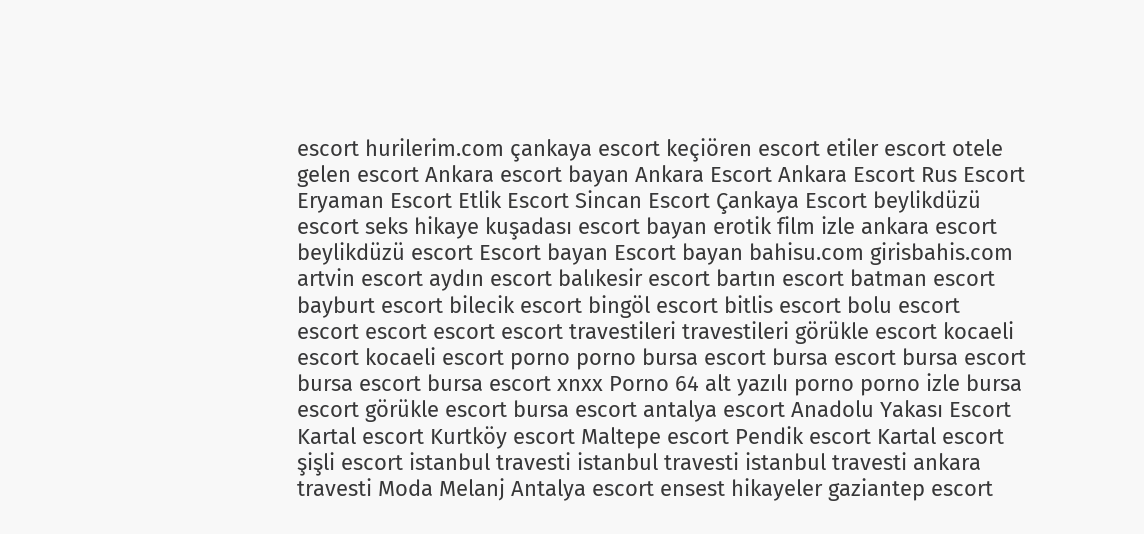escort hurilerim.com çankaya escort keçiören escort etiler escort otele gelen escort Ankara escort bayan Ankara Escort Ankara Escort Rus Escort Eryaman Escort Etlik Escort Sincan Escort Çankaya Escort beylikdüzü escort seks hikaye kuşadası escort bayan erotik film izle ankara escort beylikdüzü escort Escort bayan Escort bayan bahisu.com girisbahis.com artvin escort aydın escort balıkesir escort bartın escort batman escort bayburt escort bilecik escort bingöl escort bitlis escort bolu escort escort escort escort escort travestileri travestileri görükle escort kocaeli escort kocaeli escort porno porno bursa escort bursa escort bursa escort bursa escort bursa escort xnxx Porno 64 alt yazılı porno porno izle bursa escort görükle escort bursa escort antalya escort Anadolu Yakası Escort Kartal escort Kurtköy escort Maltepe escort Pendik escort Kartal escort şişli escort istanbul travesti istanbul travesti istanbul travesti ankara travesti Moda Melanj Antalya escort ensest hikayeler gaziantep escort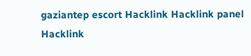gaziantep escort Hacklink Hacklink panel Hacklink